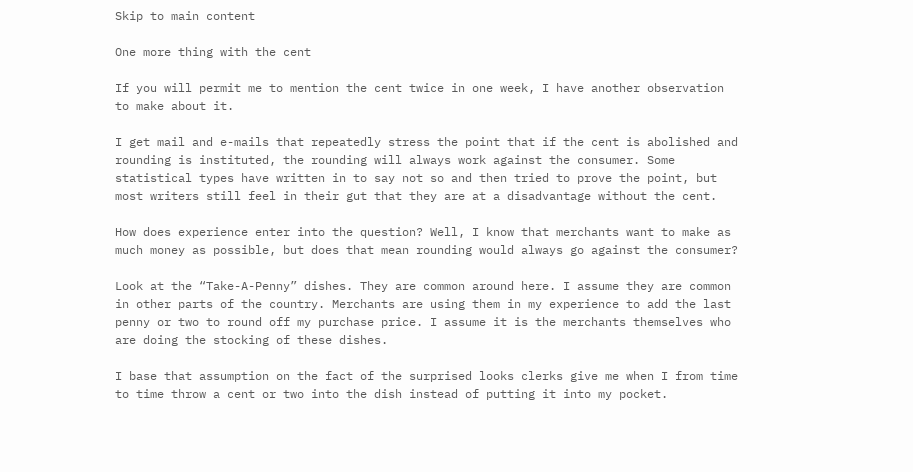Skip to main content

One more thing with the cent

If you will permit me to mention the cent twice in one week, I have another observation to make about it.

I get mail and e-mails that repeatedly stress the point that if the cent is abolished and rounding is instituted, the rounding will always work against the consumer. Some statistical types have written in to say not so and then tried to prove the point, but most writers still feel in their gut that they are at a disadvantage without the cent.

How does experience enter into the question? Well, I know that merchants want to make as much money as possible, but does that mean rounding would always go against the consumer?

Look at the “Take-A-Penny” dishes. They are common around here. I assume they are common in other parts of the country. Merchants are using them in my experience to add the last penny or two to round off my purchase price. I assume it is the merchants themselves who are doing the stocking of these dishes.

I base that assumption on the fact of the surprised looks clerks give me when I from time to time throw a cent or two into the dish instead of putting it into my pocket.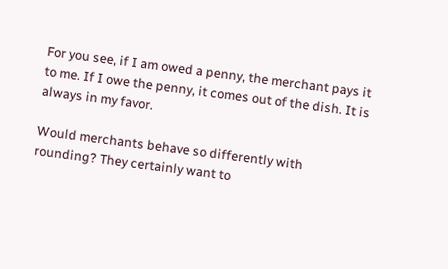For you see, if I am owed a penny, the merchant pays it to me. If I owe the penny, it comes out of the dish. It is always in my favor.

Would merchants behave so differently with rounding? They certainly want to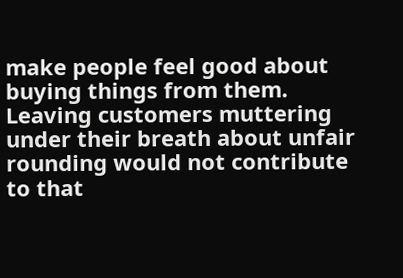make people feel good about buying things from them. Leaving customers muttering under their breath about unfair rounding would not contribute to that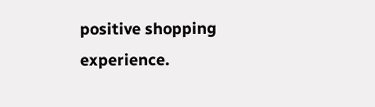positive shopping experience.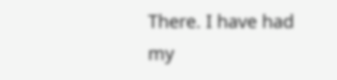There. I have had my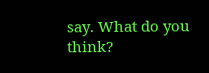say. What do you think?